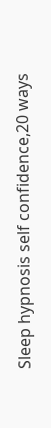Sleep hypnosis self confidence,20 ways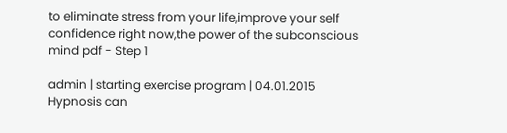to eliminate stress from your life,improve your self confidence right now,the power of the subconscious mind pdf - Step 1

admin | starting exercise program | 04.01.2015
Hypnosis can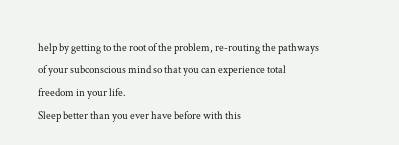help by getting to the root of the problem, re-routing the pathways of your subconscious mind so that you can experience total freedom in your life.
Sleep better than you ever have before with this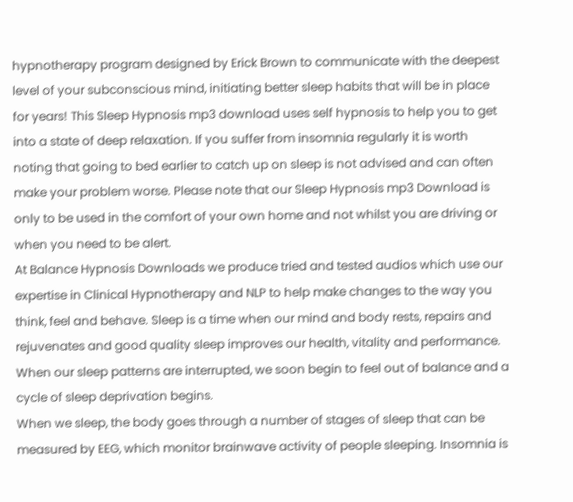hypnotherapy program designed by Erick Brown to communicate with the deepest level of your subconscious mind, initiating better sleep habits that will be in place for years! This Sleep Hypnosis mp3 download uses self hypnosis to help you to get into a state of deep relaxation. If you suffer from insomnia regularly it is worth noting that going to bed earlier to catch up on sleep is not advised and can often make your problem worse. Please note that our Sleep Hypnosis mp3 Download is only to be used in the comfort of your own home and not whilst you are driving or when you need to be alert.
At Balance Hypnosis Downloads we produce tried and tested audios which use our expertise in Clinical Hypnotherapy and NLP to help make changes to the way you think, feel and behave. Sleep is a time when our mind and body rests, repairs and rejuvenates and good quality sleep improves our health, vitality and performance.
When our sleep patterns are interrupted, we soon begin to feel out of balance and a cycle of sleep deprivation begins.
When we sleep, the body goes through a number of stages of sleep that can be measured by EEG, which monitor brainwave activity of people sleeping. Insomnia is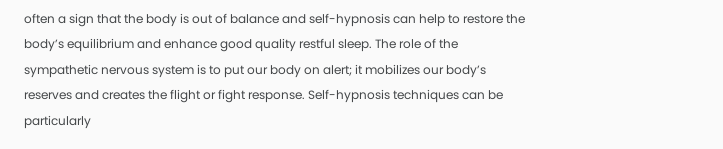often a sign that the body is out of balance and self-hypnosis can help to restore the body’s equilibrium and enhance good quality restful sleep. The role of the sympathetic nervous system is to put our body on alert; it mobilizes our body’s reserves and creates the flight or fight response. Self-hypnosis techniques can be particularly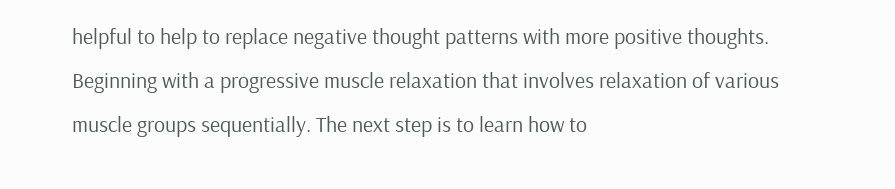helpful to help to replace negative thought patterns with more positive thoughts. Beginning with a progressive muscle relaxation that involves relaxation of various muscle groups sequentially. The next step is to learn how to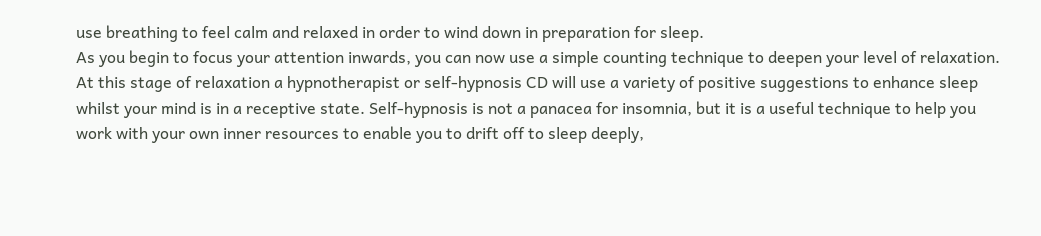use breathing to feel calm and relaxed in order to wind down in preparation for sleep.
As you begin to focus your attention inwards, you can now use a simple counting technique to deepen your level of relaxation. At this stage of relaxation a hypnotherapist or self-hypnosis CD will use a variety of positive suggestions to enhance sleep whilst your mind is in a receptive state. Self-hypnosis is not a panacea for insomnia, but it is a useful technique to help you work with your own inner resources to enable you to drift off to sleep deeply,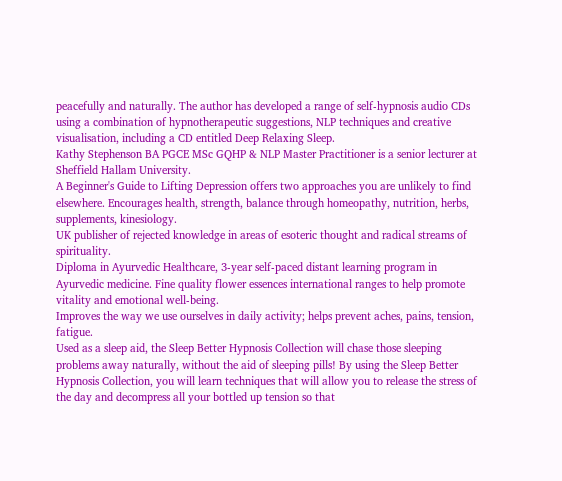peacefully and naturally. The author has developed a range of self-hypnosis audio CDs using a combination of hypnotherapeutic suggestions, NLP techniques and creative visualisation, including a CD entitled Deep Relaxing Sleep.
Kathy Stephenson BA PGCE MSc GQHP & NLP Master Practitioner is a senior lecturer at Sheffield Hallam University.
A Beginner's Guide to Lifting Depression offers two approaches you are unlikely to find elsewhere. Encourages health, strength, balance through homeopathy, nutrition, herbs, supplements, kinesiology.
UK publisher of rejected knowledge in areas of esoteric thought and radical streams of spirituality.
Diploma in Ayurvedic Healthcare, 3-year self-paced distant learning program in Ayurvedic medicine. Fine quality flower essences international ranges to help promote vitality and emotional well-being.
Improves the way we use ourselves in daily activity; helps prevent aches, pains, tension, fatigue.
Used as a sleep aid, the Sleep Better Hypnosis Collection will chase those sleeping problems away naturally, without the aid of sleeping pills! By using the Sleep Better Hypnosis Collection, you will learn techniques that will allow you to release the stress of the day and decompress all your bottled up tension so that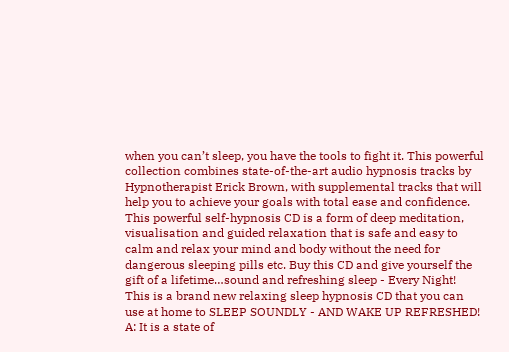when you can’t sleep, you have the tools to fight it. This powerful collection combines state-of-the-art audio hypnosis tracks by Hypnotherapist Erick Brown, with supplemental tracks that will help you to achieve your goals with total ease and confidence.
This powerful self-hypnosis CD is a form of deep meditation, visualisation and guided relaxation that is safe and easy to calm and relax your mind and body without the need for dangerous sleeping pills etc. Buy this CD and give yourself the gift of a lifetime…sound and refreshing sleep - Every Night!
This is a brand new relaxing sleep hypnosis CD that you can use at home to SLEEP SOUNDLY - AND WAKE UP REFRESHED! A: It is a state of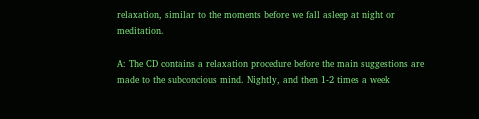relaxation, similar to the moments before we fall asleep at night or meditation.

A: The CD contains a relaxation procedure before the main suggestions are made to the subconcious mind. Nightly, and then 1-2 times a week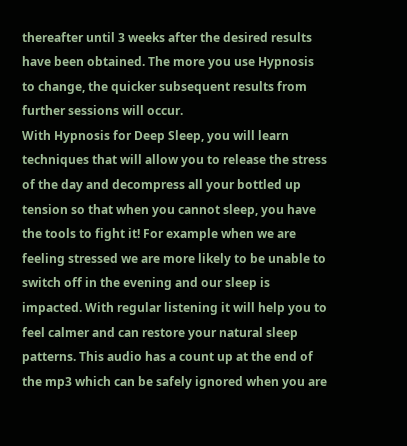thereafter until 3 weeks after the desired results have been obtained. The more you use Hypnosis to change, the quicker subsequent results from further sessions will occur.
With Hypnosis for Deep Sleep, you will learn techniques that will allow you to release the stress of the day and decompress all your bottled up tension so that when you cannot sleep, you have the tools to fight it! For example when we are feeling stressed we are more likely to be unable to switch off in the evening and our sleep is impacted. With regular listening it will help you to feel calmer and can restore your natural sleep patterns. This audio has a count up at the end of the mp3 which can be safely ignored when you are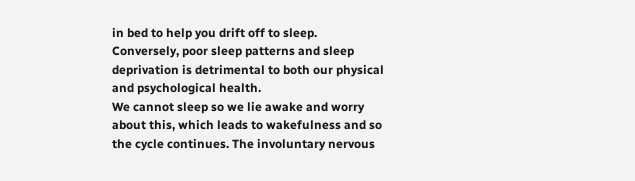in bed to help you drift off to sleep.
Conversely, poor sleep patterns and sleep deprivation is detrimental to both our physical and psychological health.
We cannot sleep so we lie awake and worry about this, which leads to wakefulness and so the cycle continues. The involuntary nervous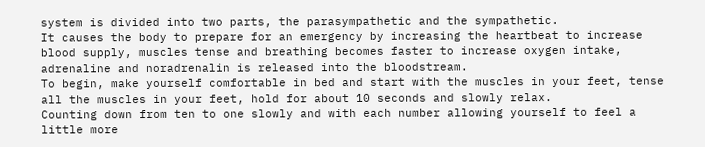system is divided into two parts, the parasympathetic and the sympathetic.
It causes the body to prepare for an emergency by increasing the heartbeat to increase blood supply, muscles tense and breathing becomes faster to increase oxygen intake, adrenaline and noradrenalin is released into the bloodstream.
To begin, make yourself comfortable in bed and start with the muscles in your feet, tense all the muscles in your feet, hold for about 10 seconds and slowly relax.
Counting down from ten to one slowly and with each number allowing yourself to feel a little more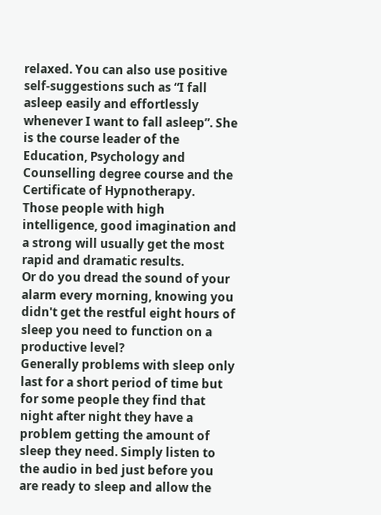relaxed. You can also use positive self-suggestions such as “I fall asleep easily and effortlessly whenever I want to fall asleep”. She is the course leader of the Education, Psychology and Counselling degree course and the Certificate of Hypnotherapy.
Those people with high intelligence, good imagination and a strong will usually get the most rapid and dramatic results.
Or do you dread the sound of your alarm every morning, knowing you didn't get the restful eight hours of sleep you need to function on a productive level?
Generally problems with sleep only last for a short period of time but for some people they find that night after night they have a problem getting the amount of sleep they need. Simply listen to the audio in bed just before you are ready to sleep and allow the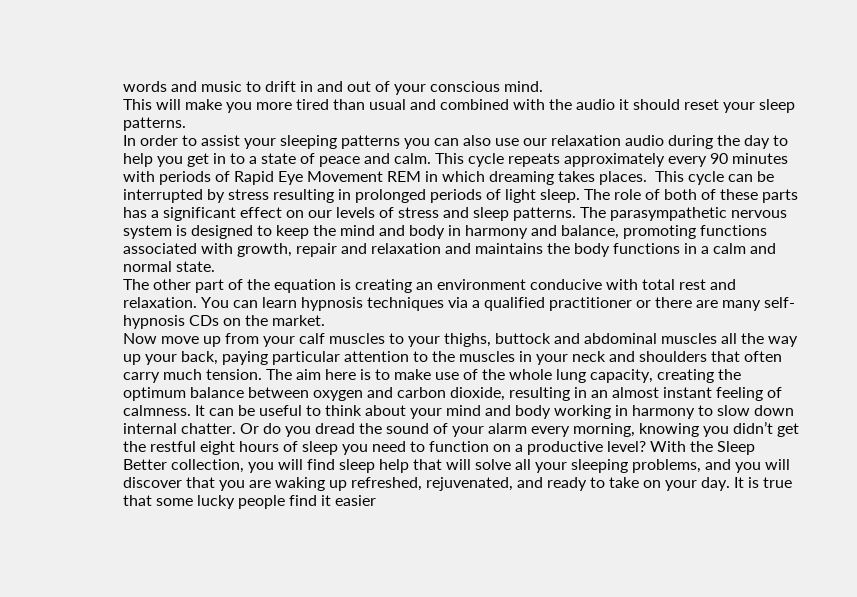words and music to drift in and out of your conscious mind.
This will make you more tired than usual and combined with the audio it should reset your sleep patterns.
In order to assist your sleeping patterns you can also use our relaxation audio during the day to help you get in to a state of peace and calm. This cycle repeats approximately every 90 minutes with periods of Rapid Eye Movement REM in which dreaming takes places.  This cycle can be interrupted by stress resulting in prolonged periods of light sleep. The role of both of these parts has a significant effect on our levels of stress and sleep patterns. The parasympathetic nervous system is designed to keep the mind and body in harmony and balance, promoting functions associated with growth, repair and relaxation and maintains the body functions in a calm and normal state.
The other part of the equation is creating an environment conducive with total rest and relaxation. You can learn hypnosis techniques via a qualified practitioner or there are many self-hypnosis CDs on the market.
Now move up from your calf muscles to your thighs, buttock and abdominal muscles all the way up your back, paying particular attention to the muscles in your neck and shoulders that often carry much tension. The aim here is to make use of the whole lung capacity, creating the optimum balance between oxygen and carbon dioxide, resulting in an almost instant feeling of calmness. It can be useful to think about your mind and body working in harmony to slow down internal chatter. Or do you dread the sound of your alarm every morning, knowing you didn’t get the restful eight hours of sleep you need to function on a productive level? With the Sleep Better collection, you will find sleep help that will solve all your sleeping problems, and you will discover that you are waking up refreshed, rejuvenated, and ready to take on your day. It is true that some lucky people find it easier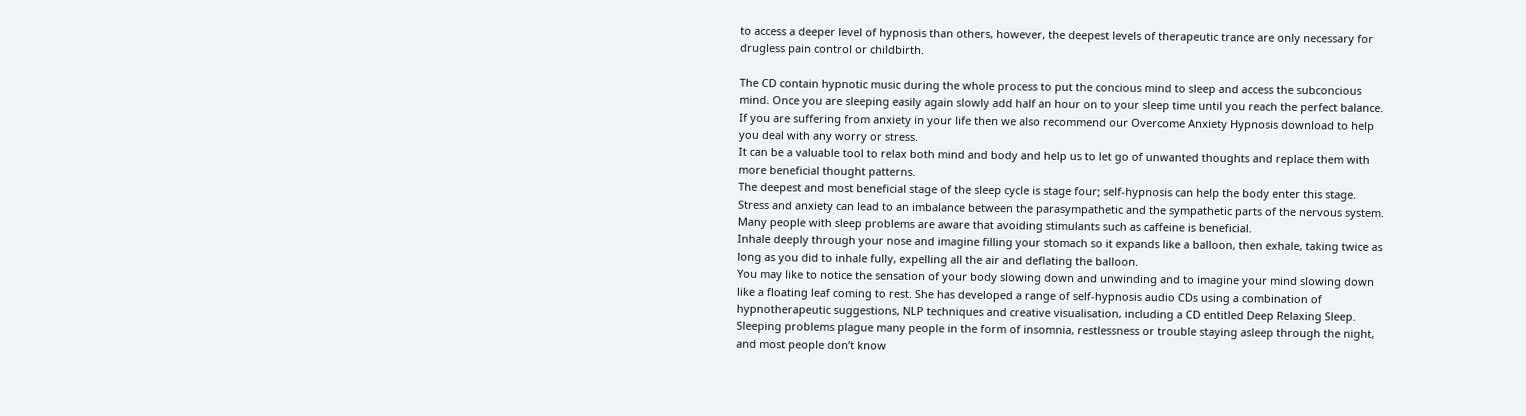to access a deeper level of hypnosis than others, however, the deepest levels of therapeutic trance are only necessary for drugless pain control or childbirth.

The CD contain hypnotic music during the whole process to put the concious mind to sleep and access the subconcious mind. Once you are sleeping easily again slowly add half an hour on to your sleep time until you reach the perfect balance. If you are suffering from anxiety in your life then we also recommend our Overcome Anxiety Hypnosis download to help you deal with any worry or stress.
It can be a valuable tool to relax both mind and body and help us to let go of unwanted thoughts and replace them with more beneficial thought patterns.
The deepest and most beneficial stage of the sleep cycle is stage four; self-hypnosis can help the body enter this stage. Stress and anxiety can lead to an imbalance between the parasympathetic and the sympathetic parts of the nervous system. Many people with sleep problems are aware that avoiding stimulants such as caffeine is beneficial.
Inhale deeply through your nose and imagine filling your stomach so it expands like a balloon, then exhale, taking twice as long as you did to inhale fully, expelling all the air and deflating the balloon.
You may like to notice the sensation of your body slowing down and unwinding and to imagine your mind slowing down like a floating leaf coming to rest. She has developed a range of self-hypnosis audio CDs using a combination of hypnotherapeutic suggestions, NLP techniques and creative visualisation, including a CD entitled Deep Relaxing Sleep. Sleeping problems plague many people in the form of insomnia, restlessness or trouble staying asleep through the night, and most people don’t know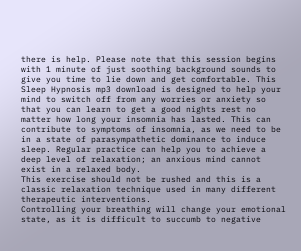there is help. Please note that this session begins with 1 minute of just soothing background sounds to give you time to lie down and get comfortable. This Sleep Hypnosis mp3 download is designed to help your mind to switch off from any worries or anxiety so that you can learn to get a good nights rest no matter how long your insomnia has lasted. This can contribute to symptoms of insomnia, as we need to be in a state of parasympathetic dominance to induce sleep. Regular practice can help you to achieve a deep level of relaxation; an anxious mind cannot exist in a relaxed body.
This exercise should not be rushed and this is a classic relaxation technique used in many different therapeutic interventions.
Controlling your breathing will change your emotional state, as it is difficult to succumb to negative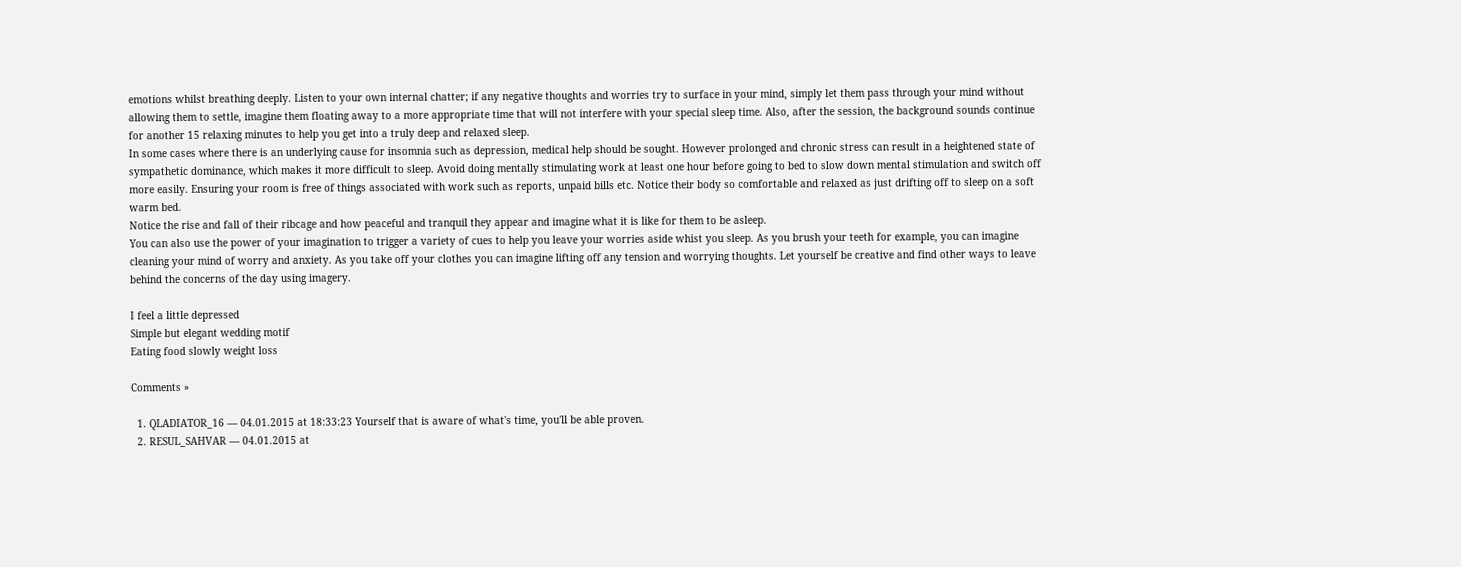emotions whilst breathing deeply. Listen to your own internal chatter; if any negative thoughts and worries try to surface in your mind, simply let them pass through your mind without allowing them to settle, imagine them floating away to a more appropriate time that will not interfere with your special sleep time. Also, after the session, the background sounds continue for another 15 relaxing minutes to help you get into a truly deep and relaxed sleep.
In some cases where there is an underlying cause for insomnia such as depression, medical help should be sought. However prolonged and chronic stress can result in a heightened state of sympathetic dominance, which makes it more difficult to sleep. Avoid doing mentally stimulating work at least one hour before going to bed to slow down mental stimulation and switch off more easily. Ensuring your room is free of things associated with work such as reports, unpaid bills etc. Notice their body so comfortable and relaxed as just drifting off to sleep on a soft warm bed.
Notice the rise and fall of their ribcage and how peaceful and tranquil they appear and imagine what it is like for them to be asleep.
You can also use the power of your imagination to trigger a variety of cues to help you leave your worries aside whist you sleep. As you brush your teeth for example, you can imagine cleaning your mind of worry and anxiety. As you take off your clothes you can imagine lifting off any tension and worrying thoughts. Let yourself be creative and find other ways to leave behind the concerns of the day using imagery.

I feel a little depressed
Simple but elegant wedding motif
Eating food slowly weight loss

Comments »

  1. QLADIATOR_16 — 04.01.2015 at 18:33:23 Yourself that is aware of what's time, you'll be able proven.
  2. RESUL_SAHVAR — 04.01.2015 at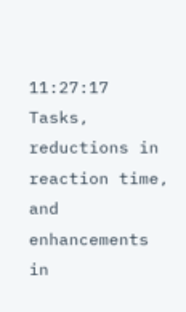11:27:17 Tasks, reductions in reaction time, and enhancements in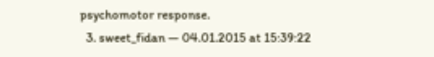psychomotor response.
  3. sweet_fidan — 04.01.2015 at 15:39:22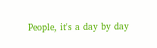People, it's a day by day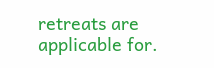retreats are applicable for.